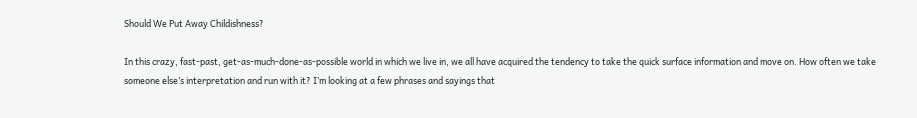Should We Put Away Childishness?

In this crazy, fast-past, get-as-much-done-as-possible world in which we live in, we all have acquired the tendency to take the quick surface information and move on. How often we take someone else’s interpretation and run with it? I’m looking at a few phrases and sayings that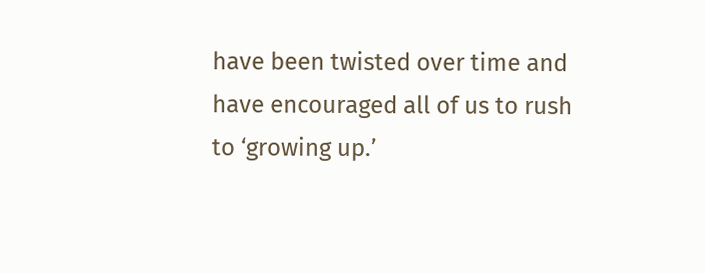have been twisted over time and have encouraged all of us to rush to ‘growing up.’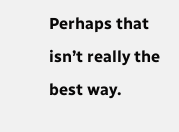Perhaps that isn’t really the best way.